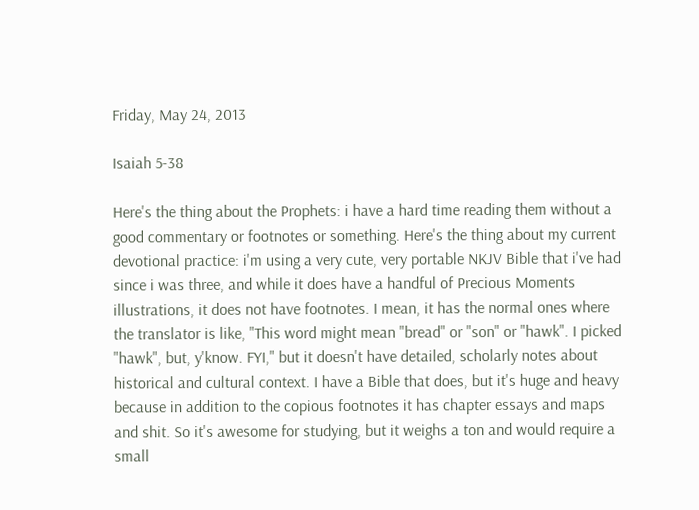Friday, May 24, 2013

Isaiah 5-38

Here's the thing about the Prophets: i have a hard time reading them without a good commentary or footnotes or something. Here's the thing about my current devotional practice: i'm using a very cute, very portable NKJV Bible that i've had since i was three, and while it does have a handful of Precious Moments illustrations, it does not have footnotes. I mean, it has the normal ones where the translator is like, "This word might mean "bread" or "son" or "hawk". I picked "hawk", but, y'know. FYI," but it doesn't have detailed, scholarly notes about historical and cultural context. I have a Bible that does, but it's huge and heavy because in addition to the copious footnotes it has chapter essays and maps and shit. So it's awesome for studying, but it weighs a ton and would require a small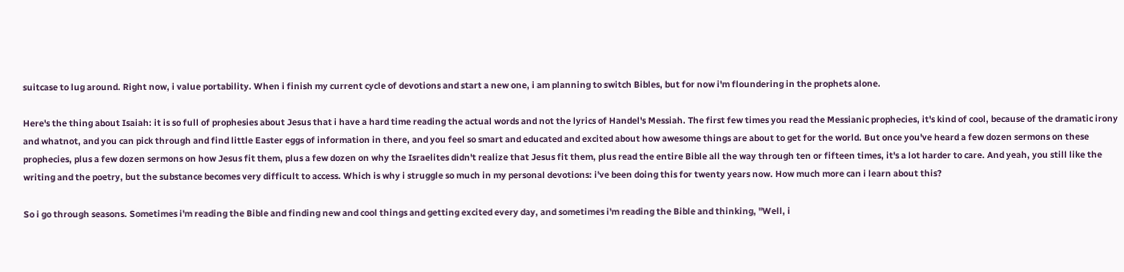suitcase to lug around. Right now, i value portability. When i finish my current cycle of devotions and start a new one, i am planning to switch Bibles, but for now i'm floundering in the prophets alone.

Here's the thing about Isaiah: it is so full of prophesies about Jesus that i have a hard time reading the actual words and not the lyrics of Handel's Messiah. The first few times you read the Messianic prophecies, it's kind of cool, because of the dramatic irony and whatnot, and you can pick through and find little Easter eggs of information in there, and you feel so smart and educated and excited about how awesome things are about to get for the world. But once you've heard a few dozen sermons on these prophecies, plus a few dozen sermons on how Jesus fit them, plus a few dozen on why the Israelites didn't realize that Jesus fit them, plus read the entire Bible all the way through ten or fifteen times, it's a lot harder to care. And yeah, you still like the writing and the poetry, but the substance becomes very difficult to access. Which is why i struggle so much in my personal devotions: i've been doing this for twenty years now. How much more can i learn about this?

So i go through seasons. Sometimes i'm reading the Bible and finding new and cool things and getting excited every day, and sometimes i'm reading the Bible and thinking, "Well, i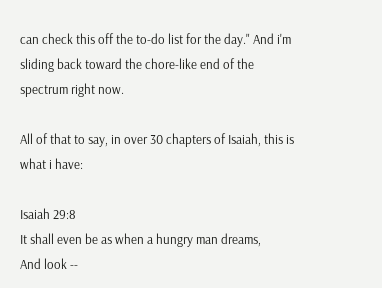can check this off the to-do list for the day." And i'm sliding back toward the chore-like end of the spectrum right now.

All of that to say, in over 30 chapters of Isaiah, this is what i have:

Isaiah 29:8
It shall even be as when a hungry man dreams,
And look --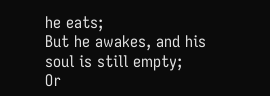he eats;
But he awakes, and his soul is still empty;
Or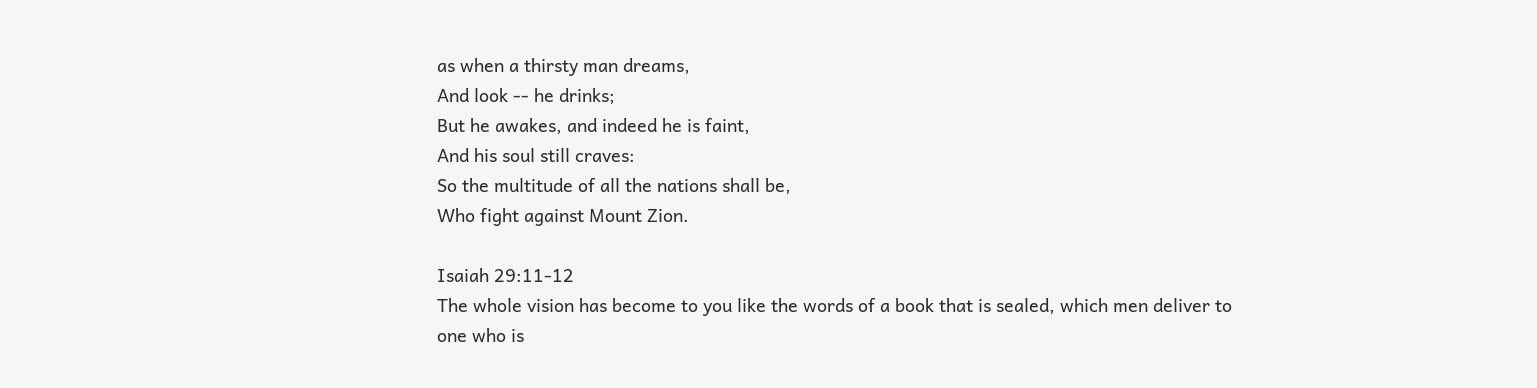as when a thirsty man dreams,
And look -- he drinks;
But he awakes, and indeed he is faint,
And his soul still craves:
So the multitude of all the nations shall be,
Who fight against Mount Zion.

Isaiah 29:11-12
The whole vision has become to you like the words of a book that is sealed, which men deliver to one who is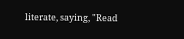literate, saying, "Read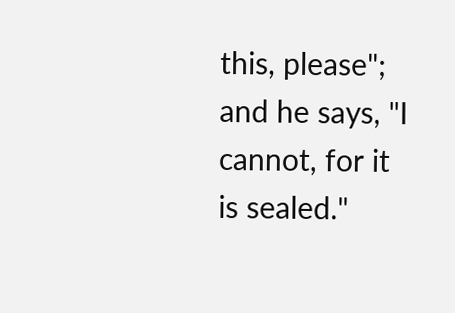this, please"; and he says, "I cannot, for it is sealed."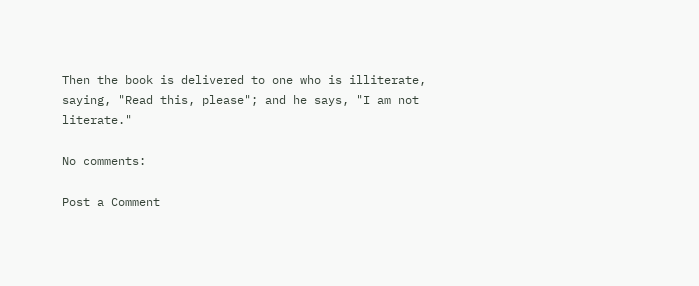Then the book is delivered to one who is illiterate, saying, "Read this, please"; and he says, "I am not literate."

No comments:

Post a Comment